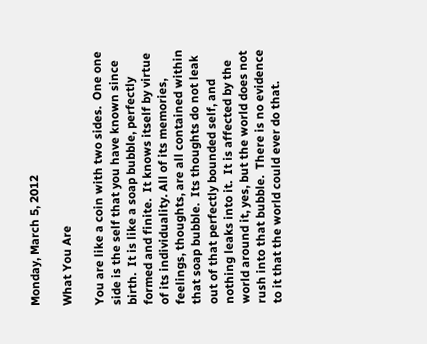Monday, March 5, 2012

What You Are

You are like a coin with two sides.  One one side is the self that you have known since birth.  It is like a soap bubble, perfectly formed and finite.  It knows itself by virtue of its individuality. All of its memories, feelings, thoughts, are all contained within that soap bubble.  Its thoughts do not leak out of that perfectly bounded self, and nothing leaks into it.  It is affected by the world around it, yes, but the world does not rush into that bubble.  There is no evidence to it that the world could ever do that.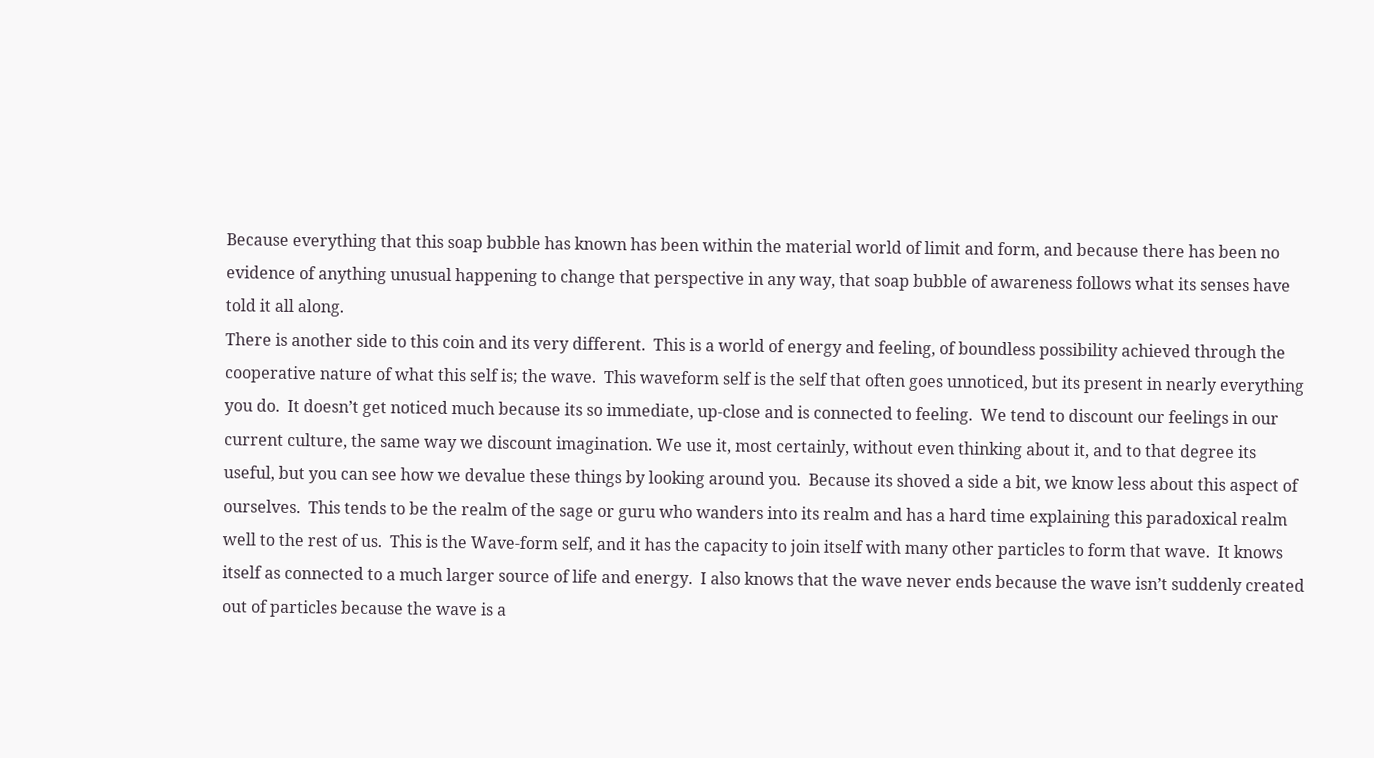Because everything that this soap bubble has known has been within the material world of limit and form, and because there has been no evidence of anything unusual happening to change that perspective in any way, that soap bubble of awareness follows what its senses have told it all along.
There is another side to this coin and its very different.  This is a world of energy and feeling, of boundless possibility achieved through the cooperative nature of what this self is; the wave.  This waveform self is the self that often goes unnoticed, but its present in nearly everything you do.  It doesn’t get noticed much because its so immediate, up-close and is connected to feeling.  We tend to discount our feelings in our current culture, the same way we discount imagination. We use it, most certainly, without even thinking about it, and to that degree its useful, but you can see how we devalue these things by looking around you.  Because its shoved a side a bit, we know less about this aspect of ourselves.  This tends to be the realm of the sage or guru who wanders into its realm and has a hard time explaining this paradoxical realm well to the rest of us.  This is the Wave-form self, and it has the capacity to join itself with many other particles to form that wave.  It knows itself as connected to a much larger source of life and energy.  I also knows that the wave never ends because the wave isn’t suddenly created out of particles because the wave is a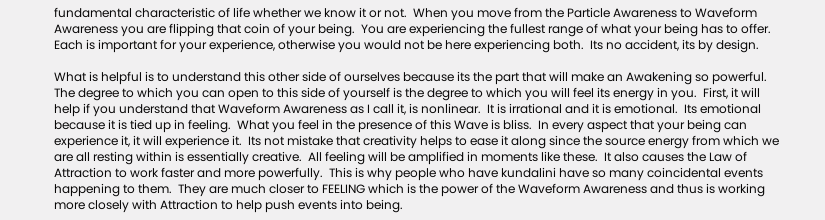fundamental characteristic of life whether we know it or not.  When you move from the Particle Awareness to Waveform Awareness you are flipping that coin of your being.  You are experiencing the fullest range of what your being has to offer.  Each is important for your experience, otherwise you would not be here experiencing both.  Its no accident, its by design.

What is helpful is to understand this other side of ourselves because its the part that will make an Awakening so powerful.  The degree to which you can open to this side of yourself is the degree to which you will feel its energy in you.  First, it will help if you understand that Waveform Awareness as I call it, is nonlinear.  It is irrational and it is emotional.  Its emotional because it is tied up in feeling.  What you feel in the presence of this Wave is bliss.  In every aspect that your being can experience it, it will experience it.  Its not mistake that creativity helps to ease it along since the source energy from which we are all resting within is essentially creative.  All feeling will be amplified in moments like these.  It also causes the Law of Attraction to work faster and more powerfully.  This is why people who have kundalini have so many coincidental events happening to them.  They are much closer to FEELING which is the power of the Waveform Awareness and thus is working more closely with Attraction to help push events into being.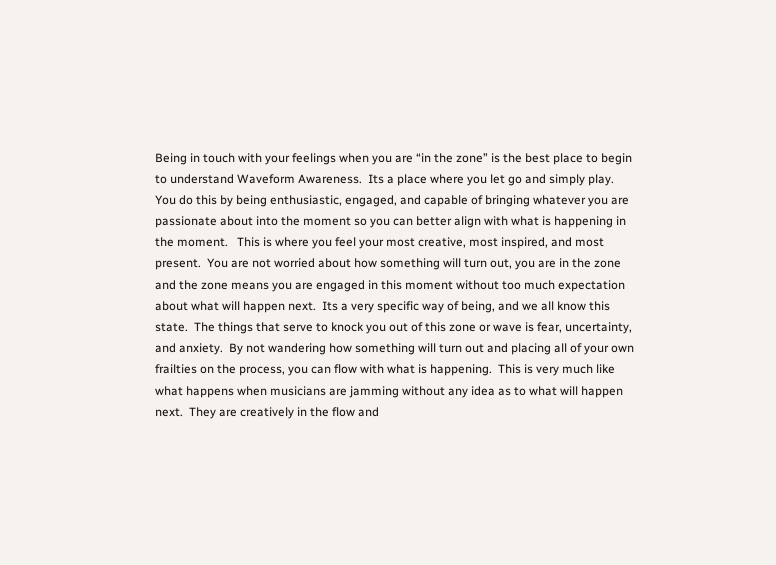Being in touch with your feelings when you are “in the zone” is the best place to begin to understand Waveform Awareness.  Its a place where you let go and simply play.  You do this by being enthusiastic, engaged, and capable of bringing whatever you are passionate about into the moment so you can better align with what is happening in the moment.   This is where you feel your most creative, most inspired, and most present.  You are not worried about how something will turn out, you are in the zone and the zone means you are engaged in this moment without too much expectation about what will happen next.  Its a very specific way of being, and we all know this state.  The things that serve to knock you out of this zone or wave is fear, uncertainty, and anxiety.  By not wandering how something will turn out and placing all of your own frailties on the process, you can flow with what is happening.  This is very much like what happens when musicians are jamming without any idea as to what will happen next.  They are creatively in the flow and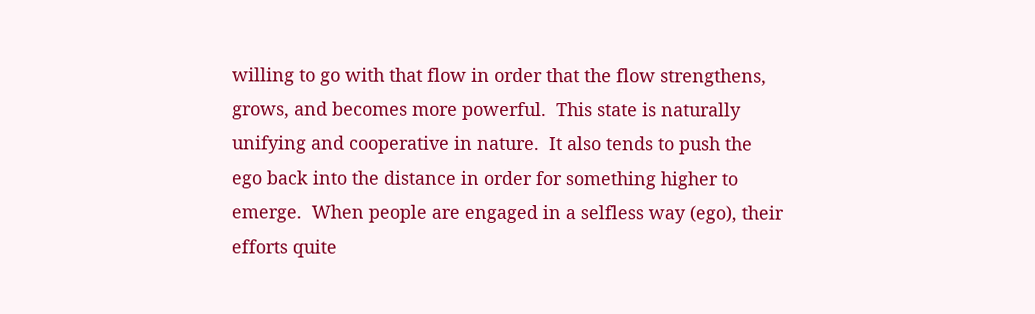willing to go with that flow in order that the flow strengthens, grows, and becomes more powerful.  This state is naturally unifying and cooperative in nature.  It also tends to push the ego back into the distance in order for something higher to emerge.  When people are engaged in a selfless way (ego), their efforts quite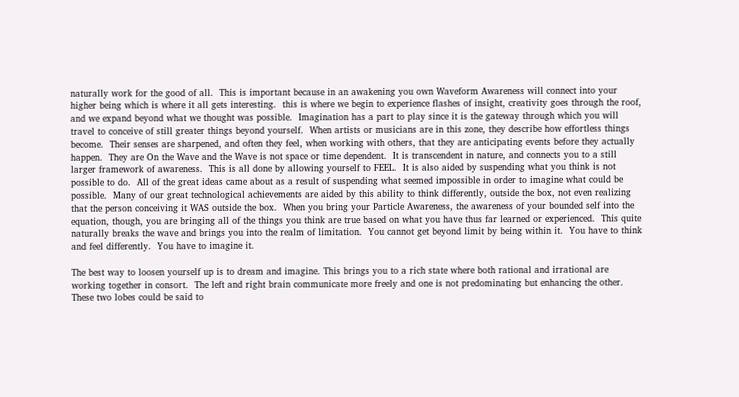naturally work for the good of all.  This is important because in an awakening you own Waveform Awareness will connect into your higher being which is where it all gets interesting.  this is where we begin to experience flashes of insight, creativity goes through the roof, and we expand beyond what we thought was possible.  Imagination has a part to play since it is the gateway through which you will travel to conceive of still greater things beyond yourself.  When artists or musicians are in this zone, they describe how effortless things become.  Their senses are sharpened, and often they feel, when working with others, that they are anticipating events before they actually happen.  They are On the Wave and the Wave is not space or time dependent.  It is transcendent in nature, and connects you to a still larger framework of awareness.  This is all done by allowing yourself to FEEL.  It is also aided by suspending what you think is not possible to do.  All of the great ideas came about as a result of suspending what seemed impossible in order to imagine what could be possible.  Many of our great technological achievements are aided by this ability to think differently, outside the box, not even realizing that the person conceiving it WAS outside the box.  When you bring your Particle Awareness, the awareness of your bounded self into the equation, though, you are bringing all of the things you think are true based on what you have thus far learned or experienced.  This quite naturally breaks the wave and brings you into the realm of limitation.  You cannot get beyond limit by being within it.  You have to think and feel differently.  You have to imagine it.

The best way to loosen yourself up is to dream and imagine. This brings you to a rich state where both rational and irrational are working together in consort.  The left and right brain communicate more freely and one is not predominating but enhancing the other.  These two lobes could be said to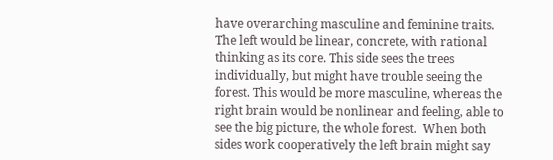have overarching masculine and feminine traits.  The left would be linear, concrete, with rational thinking as its core. This side sees the trees individually, but might have trouble seeing the forest. This would be more masculine, whereas the right brain would be nonlinear and feeling, able to see the big picture, the whole forest.  When both sides work cooperatively the left brain might say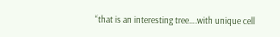“that is an interesting tree….with unique cell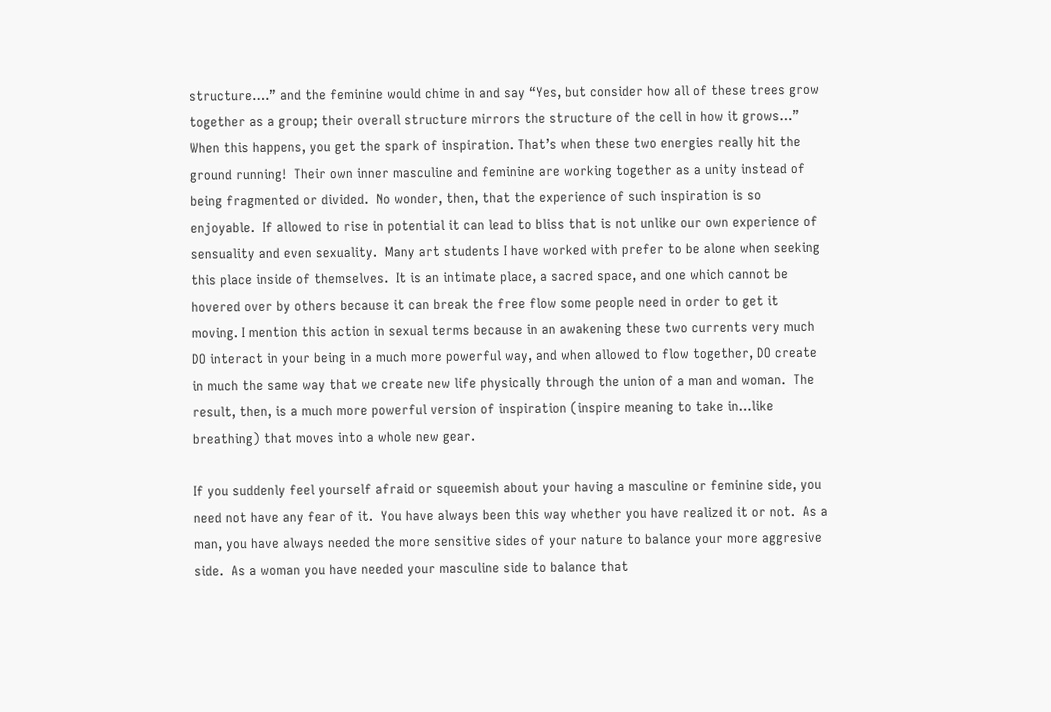structure….” and the feminine would chime in and say “Yes, but consider how all of these trees grow together as a group; their overall structure mirrors the structure of the cell in how it grows…”  When this happens, you get the spark of inspiration. That’s when these two energies really hit the ground running!  Their own inner masculine and feminine are working together as a unity instead of being fragmented or divided.  No wonder, then, that the experience of such inspiration is so enjoyable.  If allowed to rise in potential it can lead to bliss that is not unlike our own experience of sensuality and even sexuality.  Many art students I have worked with prefer to be alone when seeking this place inside of themselves.  It is an intimate place, a sacred space, and one which cannot be hovered over by others because it can break the free flow some people need in order to get it moving. I mention this action in sexual terms because in an awakening these two currents very much DO interact in your being in a much more powerful way, and when allowed to flow together, DO create in much the same way that we create new life physically through the union of a man and woman.  The result, then, is a much more powerful version of inspiration (inspire meaning to take in…like breathing) that moves into a whole new gear.

If you suddenly feel yourself afraid or squeemish about your having a masculine or feminine side, you need not have any fear of it.  You have always been this way whether you have realized it or not.  As a man, you have always needed the more sensitive sides of your nature to balance your more aggresive side.  As a woman you have needed your masculine side to balance that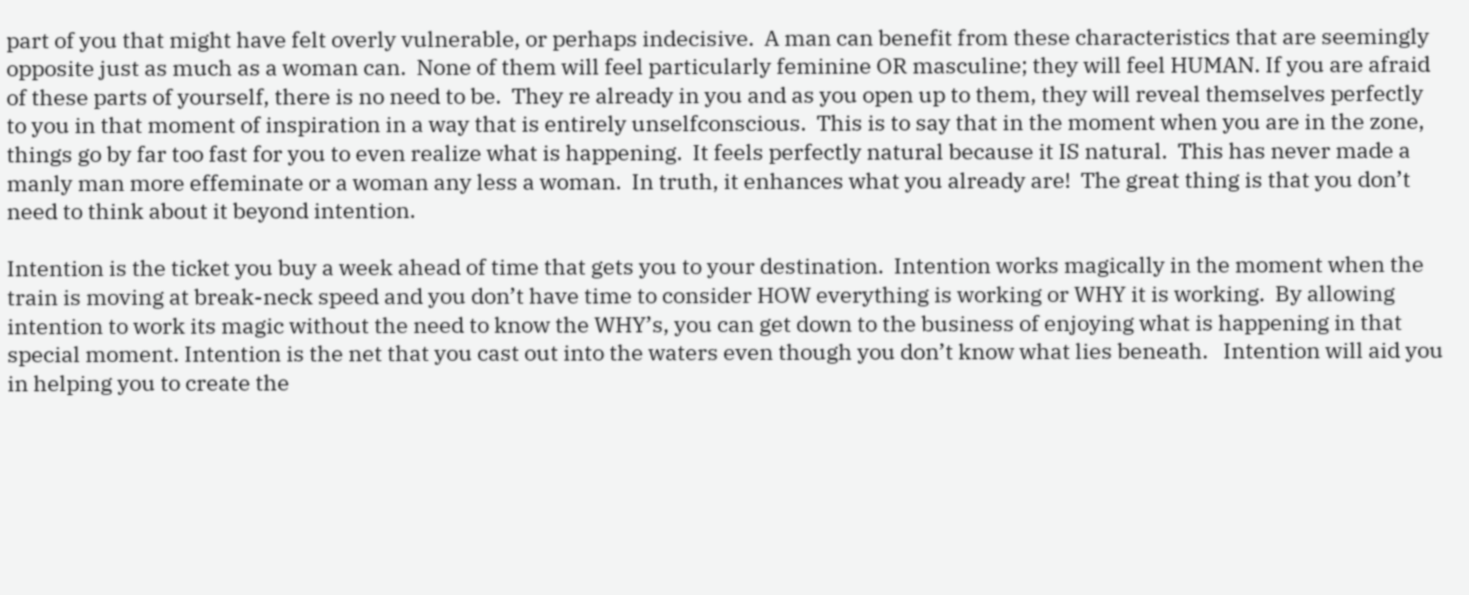part of you that might have felt overly vulnerable, or perhaps indecisive.  A man can benefit from these characteristics that are seemingly opposite just as much as a woman can.  None of them will feel particularly feminine OR masculine; they will feel HUMAN. If you are afraid of these parts of yourself, there is no need to be.  They re already in you and as you open up to them, they will reveal themselves perfectly to you in that moment of inspiration in a way that is entirely unselfconscious.  This is to say that in the moment when you are in the zone, things go by far too fast for you to even realize what is happening.  It feels perfectly natural because it IS natural.  This has never made a manly man more effeminate or a woman any less a woman.  In truth, it enhances what you already are!  The great thing is that you don’t need to think about it beyond intention.

Intention is the ticket you buy a week ahead of time that gets you to your destination.  Intention works magically in the moment when the train is moving at break-neck speed and you don’t have time to consider HOW everything is working or WHY it is working.  By allowing intention to work its magic without the need to know the WHY’s, you can get down to the business of enjoying what is happening in that special moment. Intention is the net that you cast out into the waters even though you don’t know what lies beneath.   Intention will aid you in helping you to create the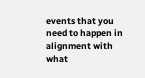events that you need to happen in alignment with what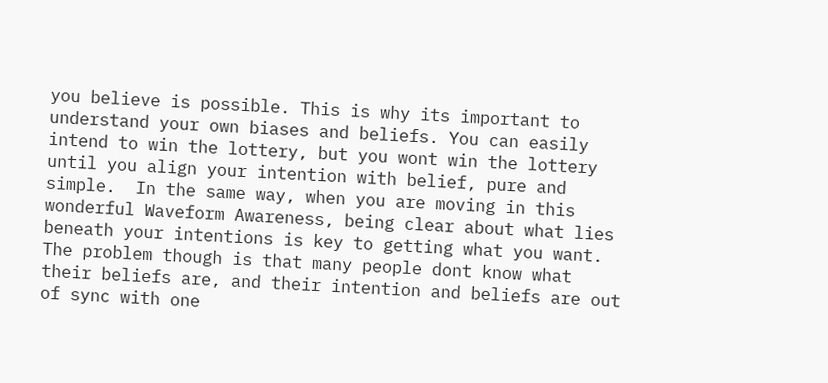you believe is possible. This is why its important to understand your own biases and beliefs. You can easily intend to win the lottery, but you wont win the lottery until you align your intention with belief, pure and simple.  In the same way, when you are moving in this wonderful Waveform Awareness, being clear about what lies beneath your intentions is key to getting what you want.  The problem though is that many people dont know what their beliefs are, and their intention and beliefs are out of sync with one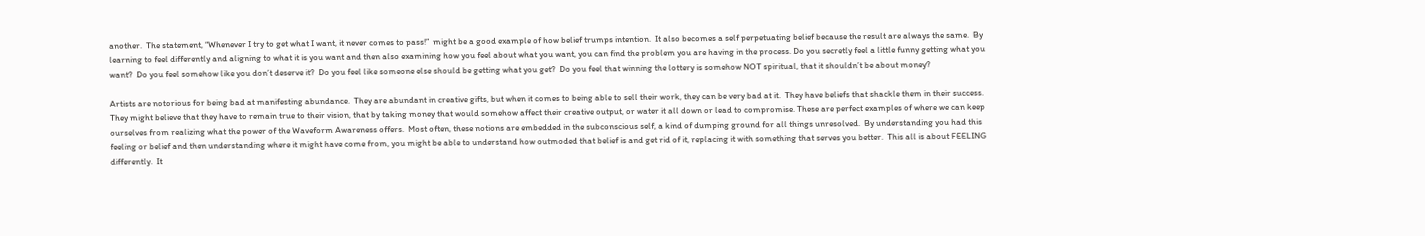another.  The statement, “Whenever I try to get what I want, it never comes to pass!”  might be a good example of how belief trumps intention.  It also becomes a self perpetuating belief because the result are always the same.  By learning to feel differently and aligning to what it is you want and then also examining how you feel about what you want, you can find the problem you are having in the process. Do you secretly feel a little funny getting what you want?  Do you feel somehow like you don’t deserve it?  Do you feel like someone else should be getting what you get?  Do you feel that winning the lottery is somehow NOT spiritual, that it shouldn’t be about money?

Artists are notorious for being bad at manifesting abundance.  They are abundant in creative gifts, but when it comes to being able to sell their work, they can be very bad at it.  They have beliefs that shackle them in their success.  They might believe that they have to remain true to their vision, that by taking money that would somehow affect their creative output, or water it all down or lead to compromise. These are perfect examples of where we can keep ourselves from realizing what the power of the Waveform Awareness offers.  Most often, these notions are embedded in the subconscious self, a kind of dumping ground for all things unresolved.  By understanding you had this feeling or belief and then understanding where it might have come from, you might be able to understand how outmoded that belief is and get rid of it, replacing it with something that serves you better.  This all is about FEELING differently.  It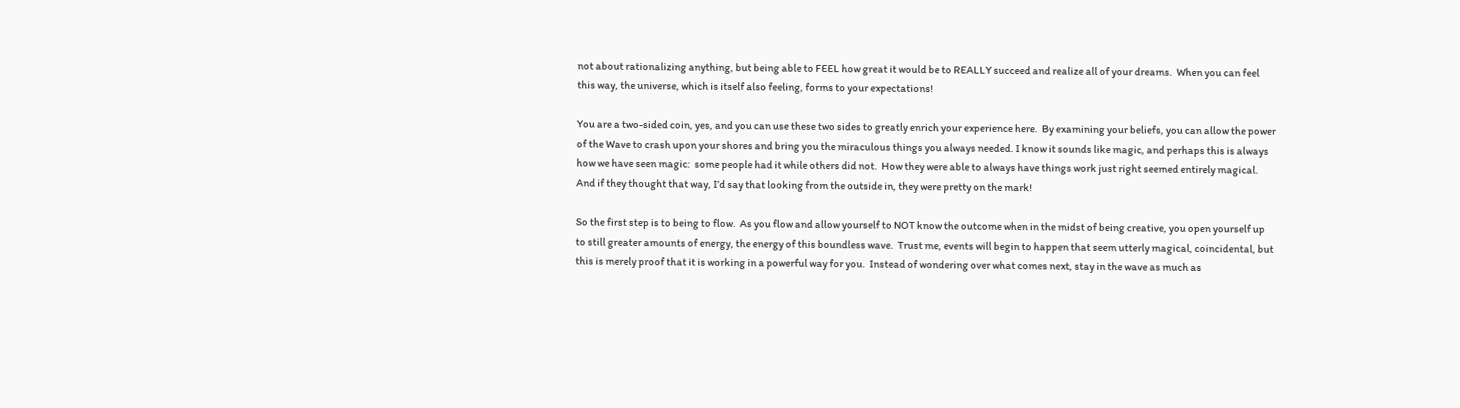not about rationalizing anything, but being able to FEEL how great it would be to REALLY succeed and realize all of your dreams.  When you can feel this way, the universe, which is itself also feeling, forms to your expectations!

You are a two-sided coin, yes, and you can use these two sides to greatly enrich your experience here.  By examining your beliefs, you can allow the power of the Wave to crash upon your shores and bring you the miraculous things you always needed. I know it sounds like magic, and perhaps this is always how we have seen magic:  some people had it while others did not.  How they were able to always have things work just right seemed entirely magical.  And if they thought that way, I’d say that looking from the outside in, they were pretty on the mark!

So the first step is to being to flow.  As you flow and allow yourself to NOT know the outcome when in the midst of being creative, you open yourself up to still greater amounts of energy, the energy of this boundless wave.  Trust me, events will begin to happen that seem utterly magical, coincidental, but this is merely proof that it is working in a powerful way for you.  Instead of wondering over what comes next, stay in the wave as much as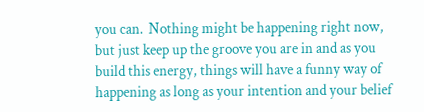you can.  Nothing might be happening right now, but just keep up the groove you are in and as you build this energy, things will have a funny way of happening as long as your intention and your belief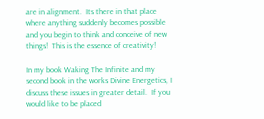are in alignment.  Its there in that place where anything suddenly becomes possible and you begin to think and conceive of new things!  This is the essence of creativity!

In my book Waking The Infinite and my second book in the works Divine Energetics, I discuss these issues in greater detail.  If you would like to be placed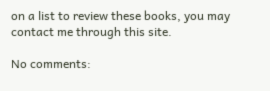on a list to review these books, you may contact me through this site.

No comments: